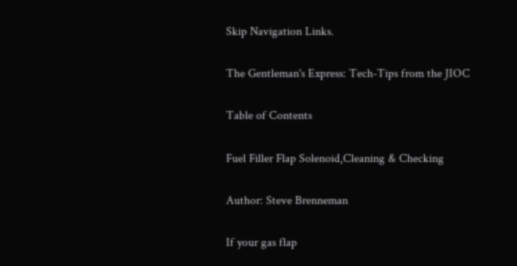Skip Navigation Links.

The Gentleman's Express: Tech-Tips from the JIOC

Table of Contents

Fuel Filler Flap Solenoid,Cleaning & Checking

Author: Steve Brenneman

If your gas flap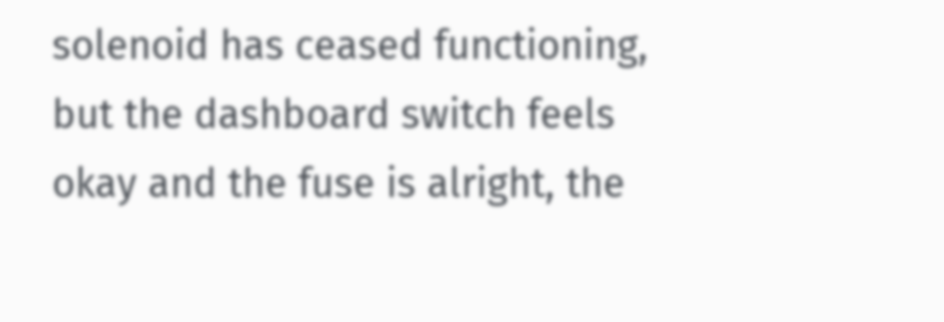solenoid has ceased functioning, but the dashboard switch feels okay and the fuse is alright, the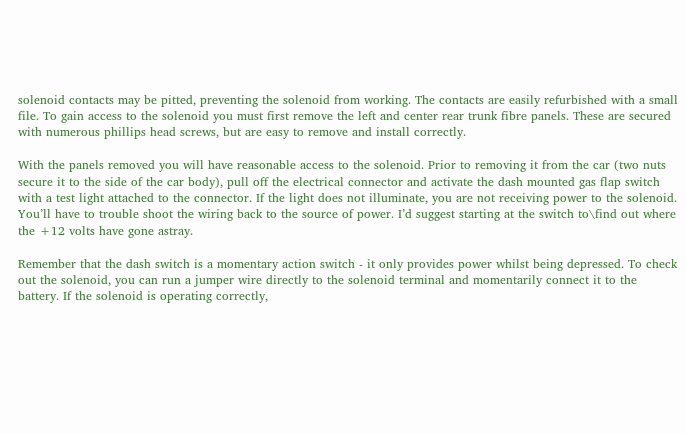solenoid contacts may be pitted, preventing the solenoid from working. The contacts are easily refurbished with a small file. To gain access to the solenoid you must first remove the left and center rear trunk fibre panels. These are secured with numerous phillips head screws, but are easy to remove and install correctly.

With the panels removed you will have reasonable access to the solenoid. Prior to removing it from the car (two nuts secure it to the side of the car body), pull off the electrical connector and activate the dash mounted gas flap switch with a test light attached to the connector. If the light does not illuminate, you are not receiving power to the solenoid. You’ll have to trouble shoot the wiring back to the source of power. I’d suggest starting at the switch to\find out where the +12 volts have gone astray.

Remember that the dash switch is a momentary action switch - it only provides power whilst being depressed. To check out the solenoid, you can run a jumper wire directly to the solenoid terminal and momentarily connect it to the battery. If the solenoid is operating correctly,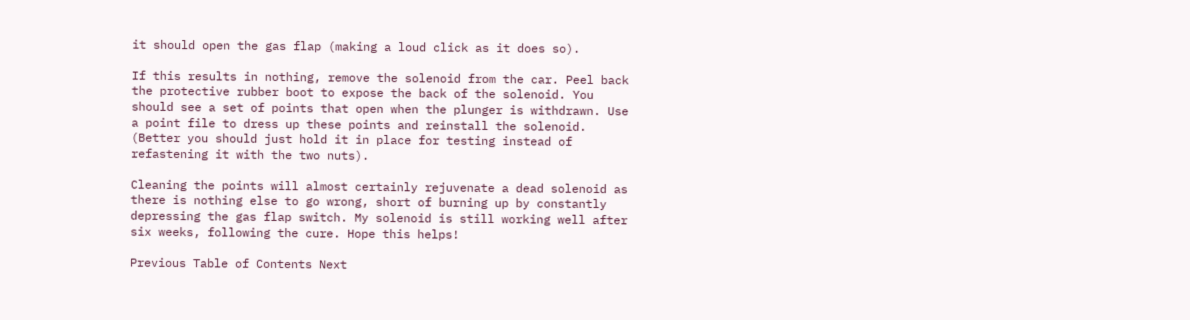it should open the gas flap (making a loud click as it does so).

If this results in nothing, remove the solenoid from the car. Peel back the protective rubber boot to expose the back of the solenoid. You should see a set of points that open when the plunger is withdrawn. Use a point file to dress up these points and reinstall the solenoid. (Better you should just hold it in place for testing instead of refastening it with the two nuts).

Cleaning the points will almost certainly rejuvenate a dead solenoid as there is nothing else to go wrong, short of burning up by constantly depressing the gas flap switch. My solenoid is still working well after six weeks, following the cure. Hope this helps!

Previous Table of Contents Next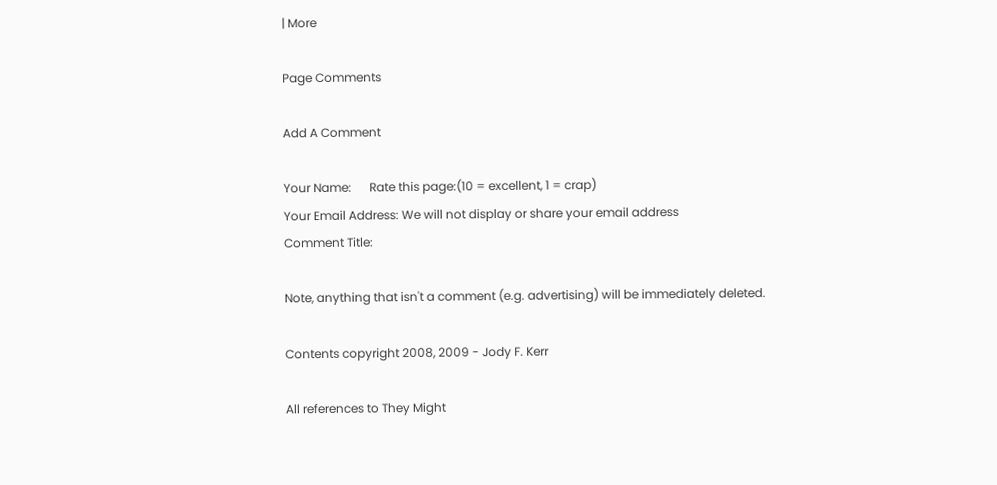| More

Page Comments

Add A Comment

Your Name:      Rate this page:(10 = excellent, 1 = crap)
Your Email Address: We will not display or share your email address
Comment Title:

Note, anything that isn't a comment (e.g. advertising) will be immediately deleted.

Contents copyright 2008, 2009 - Jody F. Kerr

All references to They Might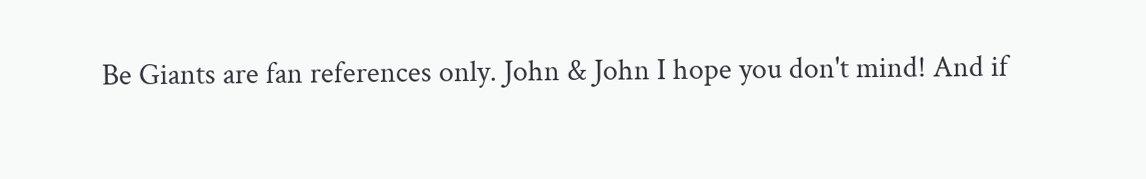Be Giants are fan references only. John & John I hope you don't mind! And if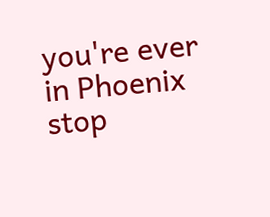you're ever in Phoenix stop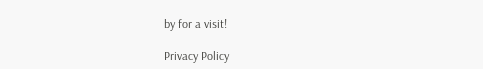by for a visit!

Privacy Policy